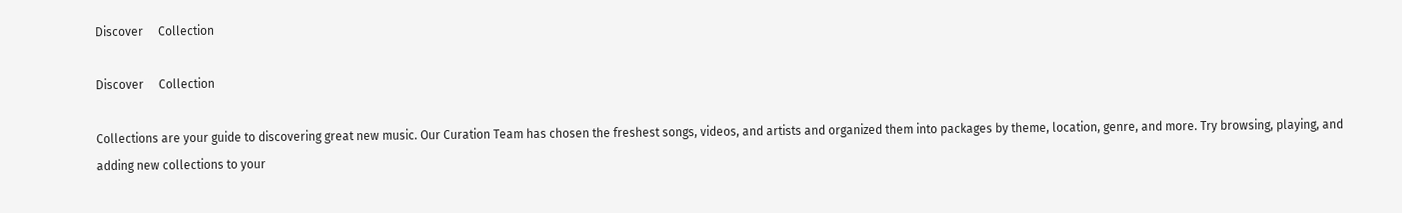Discover     Collection

Discover     Collection

Collections are your guide to discovering great new music. Our Curation Team has chosen the freshest songs, videos, and artists and organized them into packages by theme, location, genre, and more. Try browsing, playing, and adding new collections to your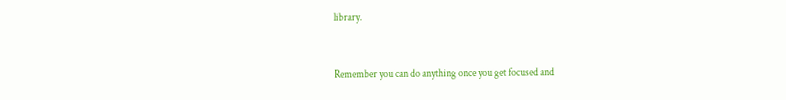library.


Remember you can do anything once you get focused and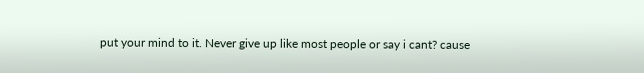put your mind to it. Never give up like most people or say i cant? cause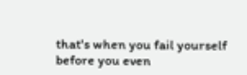that's when you fail yourself before you even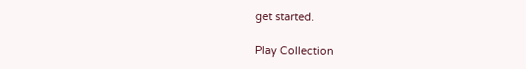get started.

Play Collection